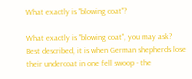What exactly is "blowing coat"?

What exactly is "blowing coat", you may ask? Best described, it is when German shepherds lose their undercoat in one fell swoop - the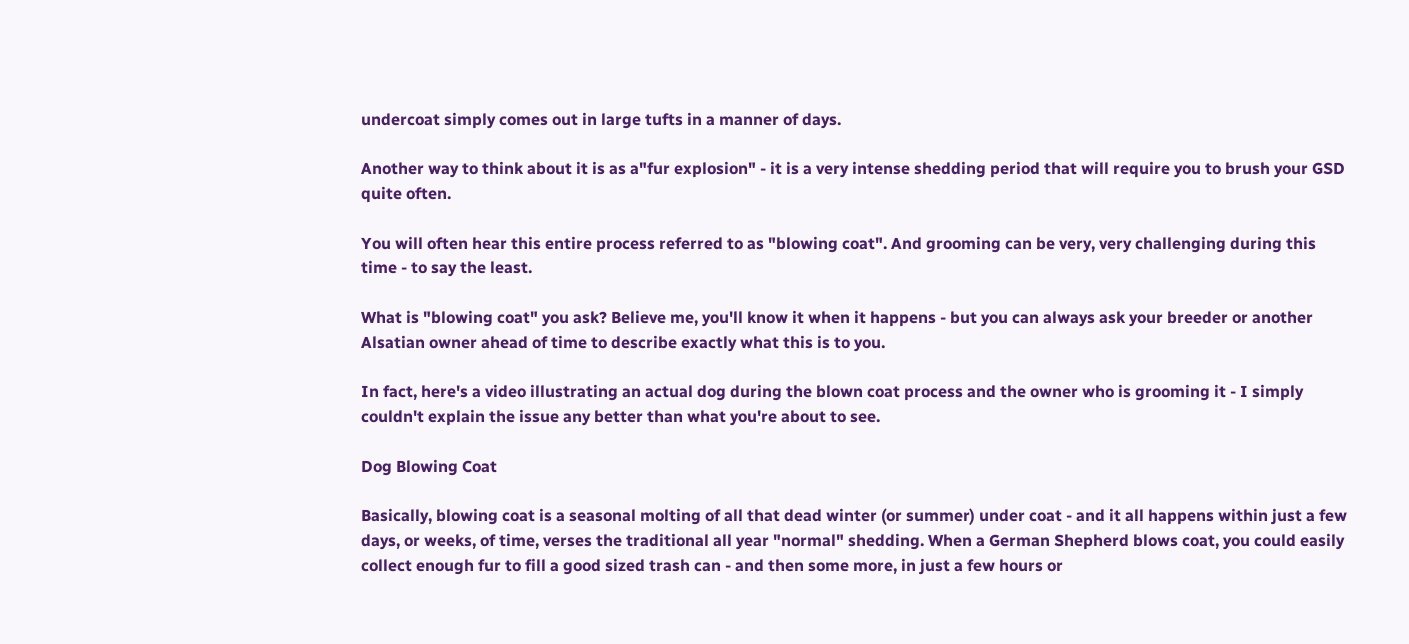undercoat simply comes out in large tufts in a manner of days.

Another way to think about it is as a"fur explosion" - it is a very intense shedding period that will require you to brush your GSD quite often.

You will often hear this entire process referred to as "blowing coat". And grooming can be very, very challenging during this time - to say the least.

What is "blowing coat" you ask? Believe me, you'll know it when it happens - but you can always ask your breeder or another Alsatian owner ahead of time to describe exactly what this is to you.

In fact, here's a video illustrating an actual dog during the blown coat process and the owner who is grooming it - I simply couldn't explain the issue any better than what you're about to see.

Dog Blowing Coat

Basically, blowing coat is a seasonal molting of all that dead winter (or summer) under coat - and it all happens within just a few days, or weeks, of time, verses the traditional all year "normal" shedding. When a German Shepherd blows coat, you could easily collect enough fur to fill a good sized trash can - and then some more, in just a few hours or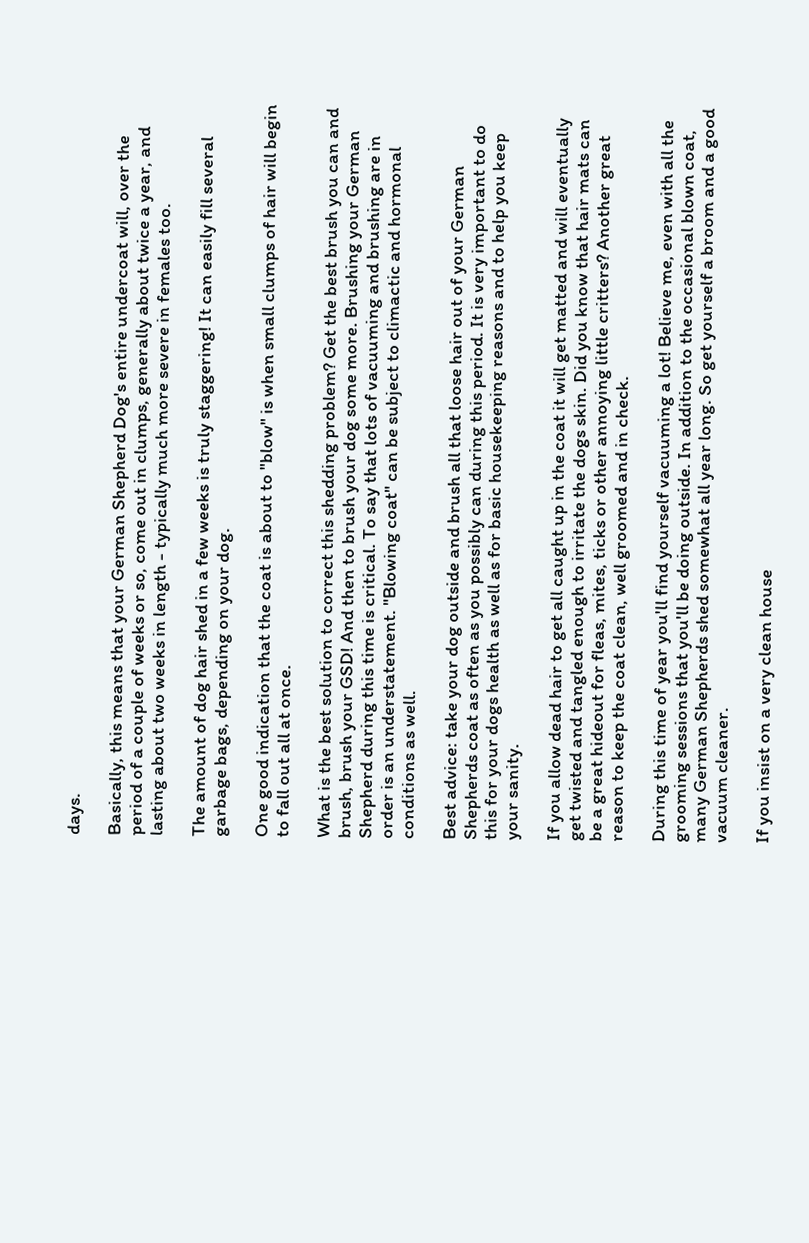days.

Basically, this means that your German Shepherd Dog's entire undercoat will, over the period of a couple of weeks or so, come out in clumps, generally about twice a year, and lasting about two weeks in length - typically much more severe in females too.

The amount of dog hair shed in a few weeks is truly staggering! It can easily fill several garbage bags, depending on your dog.

One good indication that the coat is about to "blow" is when small clumps of hair will begin to fall out all at once.

What is the best solution to correct this shedding problem? Get the best brush you can and brush, brush your GSD! And then to brush your dog some more. Brushing your German Shepherd during this time is critical. To say that lots of vacuuming and brushing are in order is an understatement. "Blowing coat" can be subject to climactic and hormonal conditions as well.

Best advice: take your dog outside and brush all that loose hair out of your German Shepherds coat as often as you possibly can during this period. It is very important to do this for your dogs health as well as for basic housekeeping reasons and to help you keep your sanity.

If you allow dead hair to get all caught up in the coat it will get matted and will eventually get twisted and tangled enough to irritate the dogs skin. Did you know that hair mats can be a great hideout for fleas, mites, ticks or other annoying little critters? Another great reason to keep the coat clean, well groomed and in check.

During this time of year you'll find yourself vacuuming a lot! Believe me, even with all the grooming sessions that you'll be doing outside. In addition to the occasional blown coat, many German Shepherds shed somewhat all year long. So get yourself a broom and a good vacuum cleaner.

If you insist on a very clean house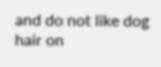and do not like dog hair on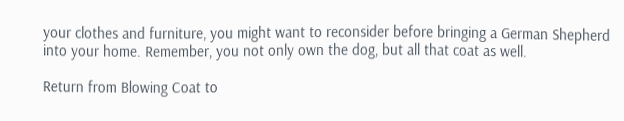your clothes and furniture, you might want to reconsider before bringing a German Shepherd into your home. Remember, you not only own the dog, but all that coat as well.

Return from Blowing Coat to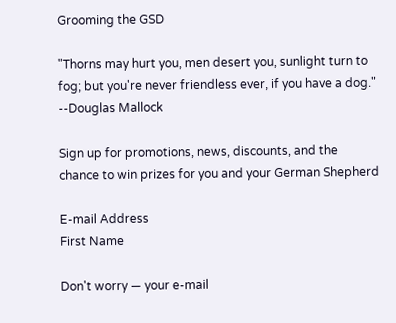Grooming the GSD

"Thorns may hurt you, men desert you, sunlight turn to fog; but you're never friendless ever, if you have a dog." --Douglas Mallock

Sign up for promotions, news, discounts, and the chance to win prizes for you and your German Shepherd

E-mail Address
First Name

Don't worry — your e-mail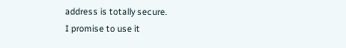address is totally secure.
I promise to use it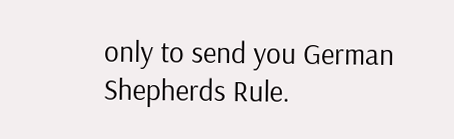only to send you German Shepherds Rule.